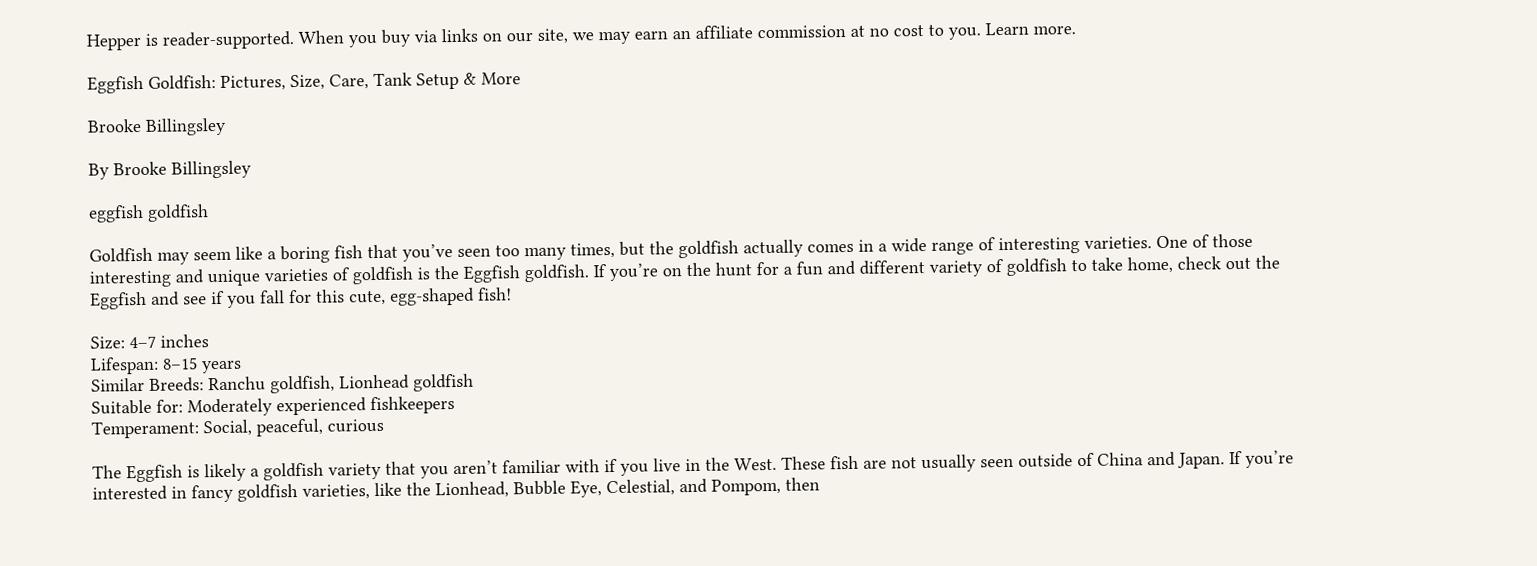Hepper is reader-supported. When you buy via links on our site, we may earn an affiliate commission at no cost to you. Learn more.

Eggfish Goldfish: Pictures, Size, Care, Tank Setup & More

Brooke Billingsley

By Brooke Billingsley

eggfish goldfish

Goldfish may seem like a boring fish that you’ve seen too many times, but the goldfish actually comes in a wide range of interesting varieties. One of those interesting and unique varieties of goldfish is the Eggfish goldfish. If you’re on the hunt for a fun and different variety of goldfish to take home, check out the Eggfish and see if you fall for this cute, egg-shaped fish!

Size: 4–7 inches
Lifespan: 8–15 years
Similar Breeds: Ranchu goldfish, Lionhead goldfish
Suitable for: Moderately experienced fishkeepers
Temperament: Social, peaceful, curious

The Eggfish is likely a goldfish variety that you aren’t familiar with if you live in the West. These fish are not usually seen outside of China and Japan. If you’re interested in fancy goldfish varieties, like the Lionhead, Bubble Eye, Celestial, and Pompom, then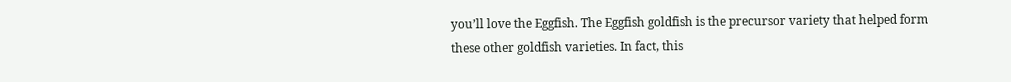you’ll love the Eggfish. The Eggfish goldfish is the precursor variety that helped form these other goldfish varieties. In fact, this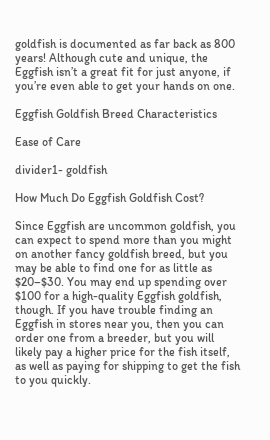goldfish is documented as far back as 800 years! Although cute and unique, the Eggfish isn’t a great fit for just anyone, if you’re even able to get your hands on one.

Eggfish Goldfish Breed Characteristics

Ease of Care

divider1- goldfish

How Much Do Eggfish Goldfish Cost?

Since Eggfish are uncommon goldfish, you can expect to spend more than you might on another fancy goldfish breed, but you may be able to find one for as little as $20–$30. You may end up spending over $100 for a high-quality Eggfish goldfish, though. If you have trouble finding an Eggfish in stores near you, then you can order one from a breeder, but you will likely pay a higher price for the fish itself, as well as paying for shipping to get the fish to you quickly.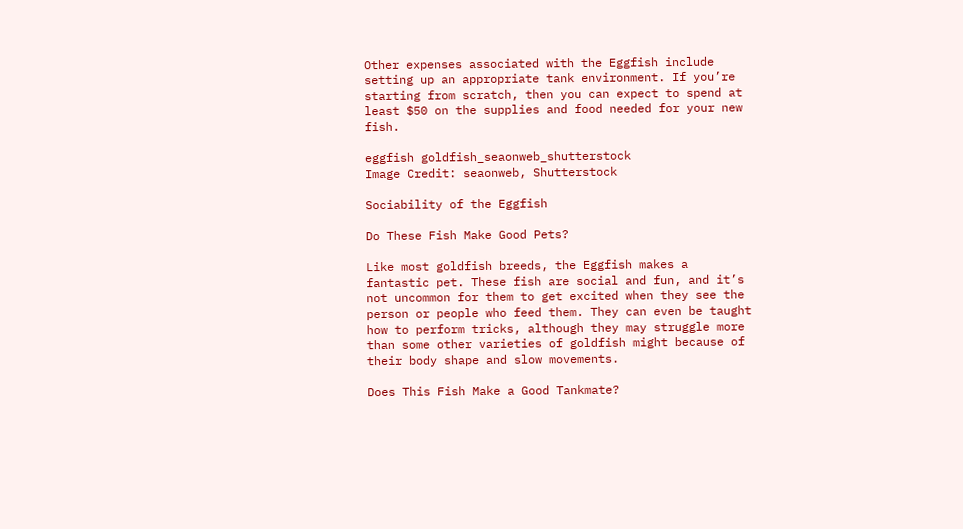Other expenses associated with the Eggfish include setting up an appropriate tank environment. If you’re starting from scratch, then you can expect to spend at least $50 on the supplies and food needed for your new fish.

eggfish goldfish_seaonweb_shutterstock
Image Credit: seaonweb, Shutterstock

Sociability of the Eggfish

Do These Fish Make Good Pets?

Like most goldfish breeds, the Eggfish makes a fantastic pet. These fish are social and fun, and it’s not uncommon for them to get excited when they see the person or people who feed them. They can even be taught how to perform tricks, although they may struggle more than some other varieties of goldfish might because of their body shape and slow movements.

Does This Fish Make a Good Tankmate?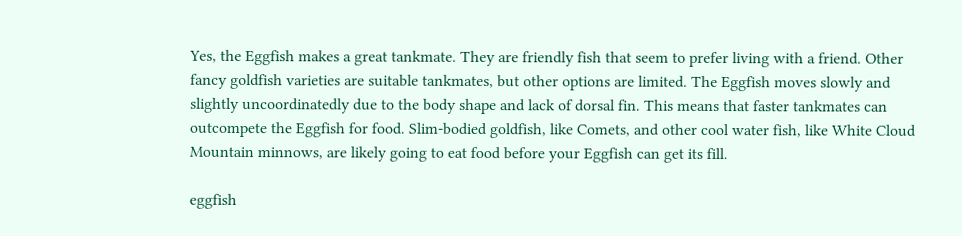Yes, the Eggfish makes a great tankmate. They are friendly fish that seem to prefer living with a friend. Other fancy goldfish varieties are suitable tankmates, but other options are limited. The Eggfish moves slowly and slightly uncoordinatedly due to the body shape and lack of dorsal fin. This means that faster tankmates can outcompete the Eggfish for food. Slim-bodied goldfish, like Comets, and other cool water fish, like White Cloud Mountain minnows, are likely going to eat food before your Eggfish can get its fill.

eggfish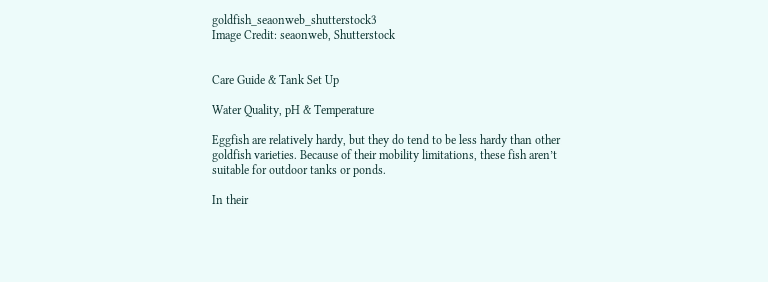goldfish_seaonweb_shutterstock3
Image Credit: seaonweb, Shutterstock


Care Guide & Tank Set Up

Water Quality, pH & Temperature

Eggfish are relatively hardy, but they do tend to be less hardy than other goldfish varieties. Because of their mobility limitations, these fish aren’t suitable for outdoor tanks or ponds.

In their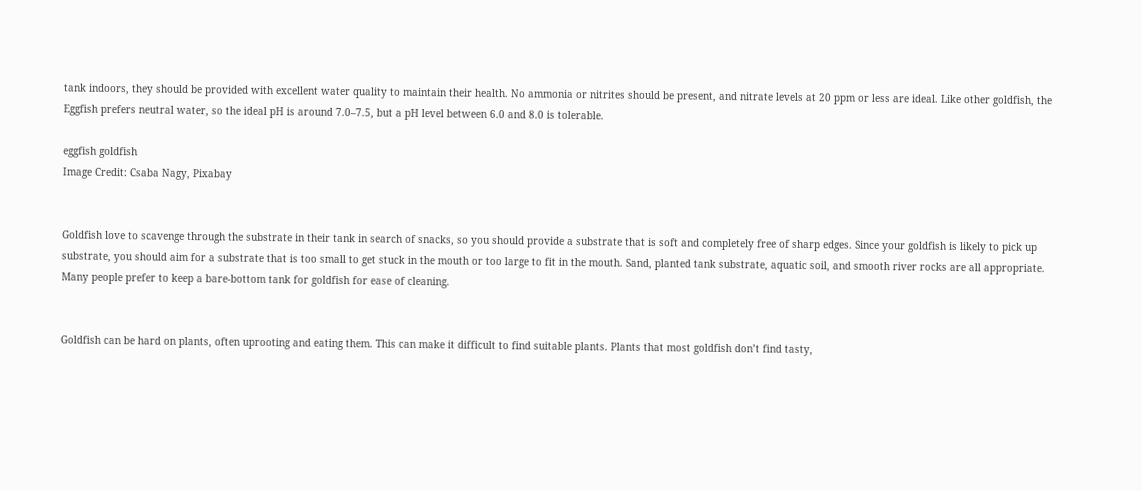tank indoors, they should be provided with excellent water quality to maintain their health. No ammonia or nitrites should be present, and nitrate levels at 20 ppm or less are ideal. Like other goldfish, the Eggfish prefers neutral water, so the ideal pH is around 7.0–7.5, but a pH level between 6.0 and 8.0 is tolerable.

eggfish goldfish
Image Credit: Csaba Nagy, Pixabay


Goldfish love to scavenge through the substrate in their tank in search of snacks, so you should provide a substrate that is soft and completely free of sharp edges. Since your goldfish is likely to pick up substrate, you should aim for a substrate that is too small to get stuck in the mouth or too large to fit in the mouth. Sand, planted tank substrate, aquatic soil, and smooth river rocks are all appropriate. Many people prefer to keep a bare-bottom tank for goldfish for ease of cleaning.


Goldfish can be hard on plants, often uprooting and eating them. This can make it difficult to find suitable plants. Plants that most goldfish don’t find tasty,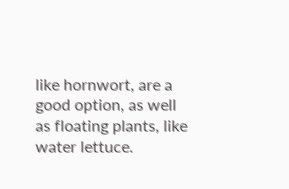like hornwort, are a good option, as well as floating plants, like water lettuce.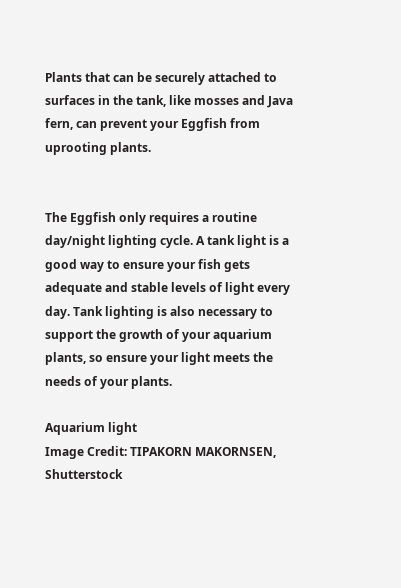Plants that can be securely attached to surfaces in the tank, like mosses and Java fern, can prevent your Eggfish from uprooting plants.


The Eggfish only requires a routine day/night lighting cycle. A tank light is a good way to ensure your fish gets adequate and stable levels of light every day. Tank lighting is also necessary to support the growth of your aquarium plants, so ensure your light meets the needs of your plants.

Aquarium light
Image Credit: TIPAKORN MAKORNSEN, Shutterstock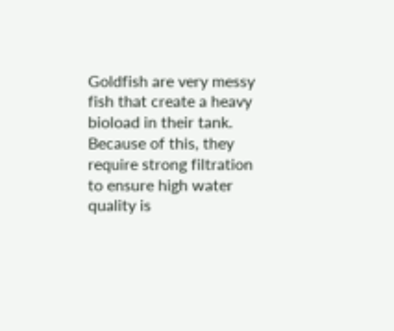Goldfish are very messy fish that create a heavy bioload in their tank. Because of this, they require strong filtration to ensure high water quality is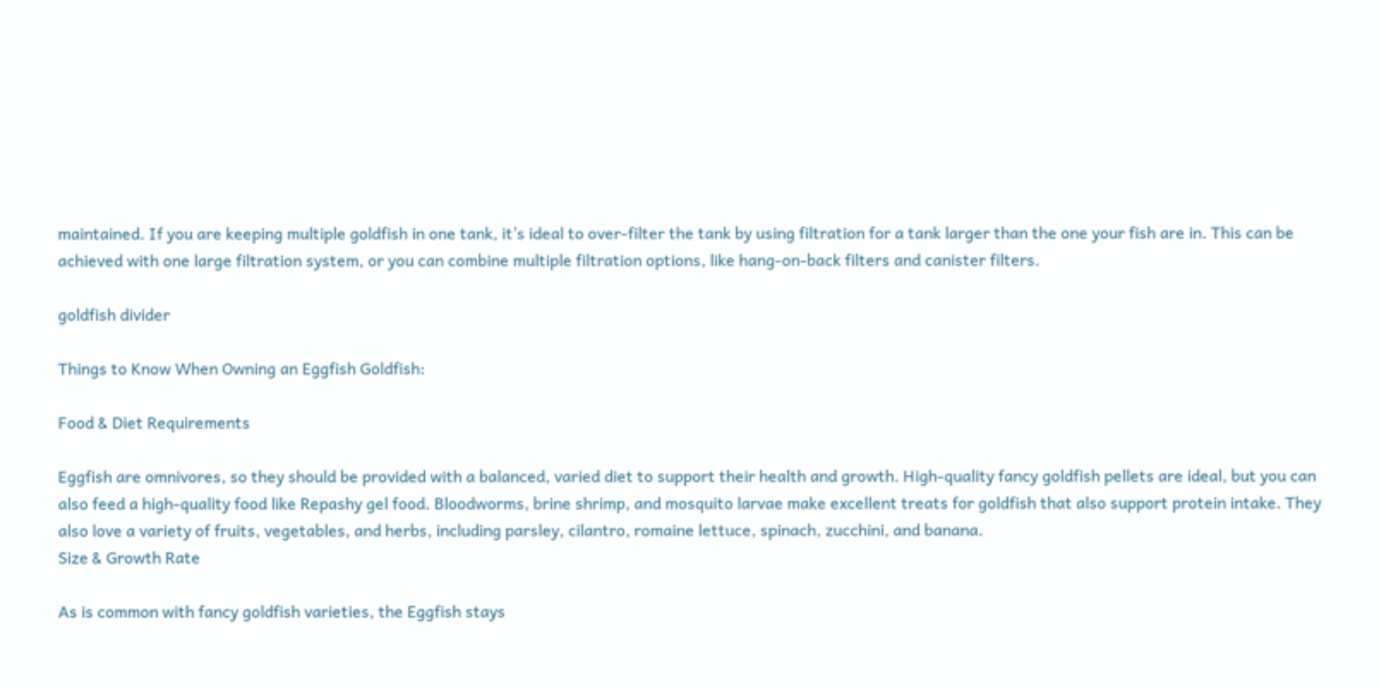maintained. If you are keeping multiple goldfish in one tank, it’s ideal to over-filter the tank by using filtration for a tank larger than the one your fish are in. This can be achieved with one large filtration system, or you can combine multiple filtration options, like hang-on-back filters and canister filters.

goldfish divider

Things to Know When Owning an Eggfish Goldfish:

Food & Diet Requirements

Eggfish are omnivores, so they should be provided with a balanced, varied diet to support their health and growth. High-quality fancy goldfish pellets are ideal, but you can also feed a high-quality food like Repashy gel food. Bloodworms, brine shrimp, and mosquito larvae make excellent treats for goldfish that also support protein intake. They also love a variety of fruits, vegetables, and herbs, including parsley, cilantro, romaine lettuce, spinach, zucchini, and banana.
Size & Growth Rate

As is common with fancy goldfish varieties, the Eggfish stays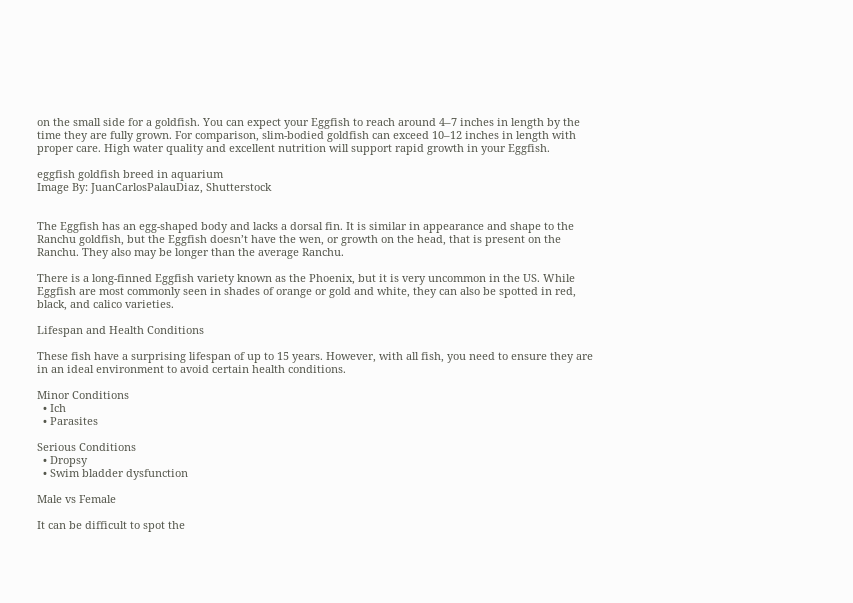on the small side for a goldfish. You can expect your Eggfish to reach around 4–7 inches in length by the time they are fully grown. For comparison, slim-bodied goldfish can exceed 10–12 inches in length with proper care. High water quality and excellent nutrition will support rapid growth in your Eggfish.

eggfish goldfish breed in aquarium
Image By: JuanCarlosPalauDiaz, Shutterstock


The Eggfish has an egg-shaped body and lacks a dorsal fin. It is similar in appearance and shape to the Ranchu goldfish, but the Eggfish doesn’t have the wen, or growth on the head, that is present on the Ranchu. They also may be longer than the average Ranchu.

There is a long-finned Eggfish variety known as the Phoenix, but it is very uncommon in the US. While Eggfish are most commonly seen in shades of orange or gold and white, they can also be spotted in red, black, and calico varieties.

Lifespan and Health Conditions

These fish have a surprising lifespan of up to 15 years. However, with all fish, you need to ensure they are in an ideal environment to avoid certain health conditions.

Minor Conditions
  • Ich
  • Parasites

Serious Conditions
  • Dropsy
  • Swim bladder dysfunction

Male vs Female

It can be difficult to spot the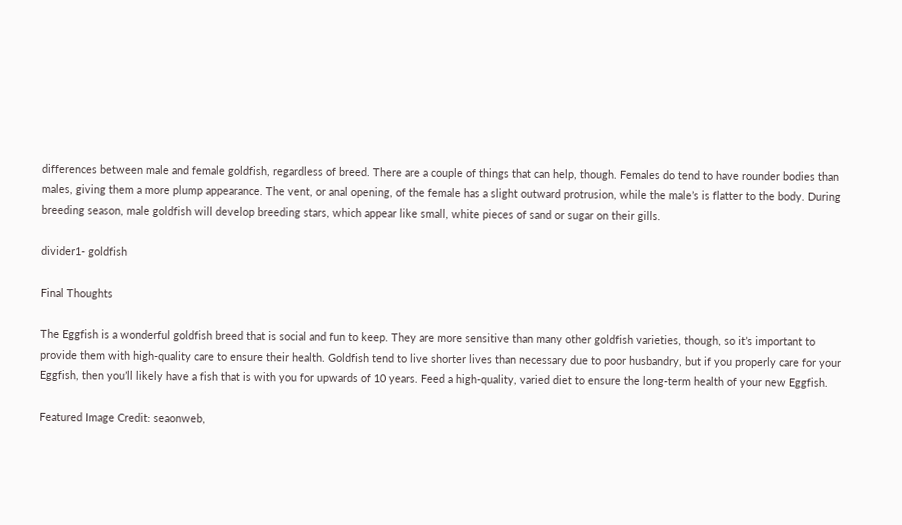differences between male and female goldfish, regardless of breed. There are a couple of things that can help, though. Females do tend to have rounder bodies than males, giving them a more plump appearance. The vent, or anal opening, of the female has a slight outward protrusion, while the male’s is flatter to the body. During breeding season, male goldfish will develop breeding stars, which appear like small, white pieces of sand or sugar on their gills.

divider1- goldfish

Final Thoughts

The Eggfish is a wonderful goldfish breed that is social and fun to keep. They are more sensitive than many other goldfish varieties, though, so it’s important to provide them with high-quality care to ensure their health. Goldfish tend to live shorter lives than necessary due to poor husbandry, but if you properly care for your Eggfish, then you’ll likely have a fish that is with you for upwards of 10 years. Feed a high-quality, varied diet to ensure the long-term health of your new Eggfish.

Featured Image Credit: seaonweb,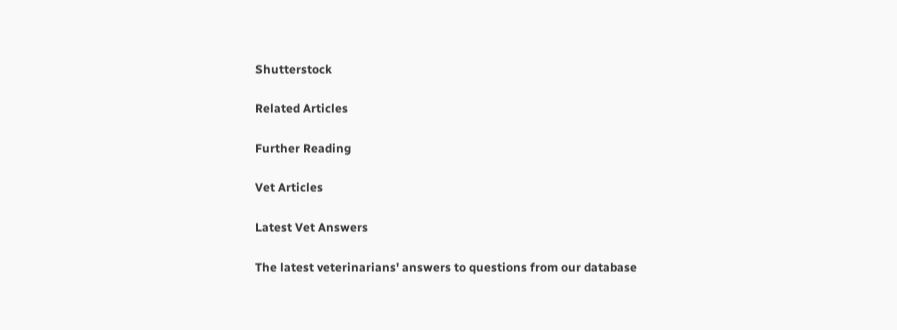Shutterstock

Related Articles

Further Reading

Vet Articles

Latest Vet Answers

The latest veterinarians' answers to questions from our database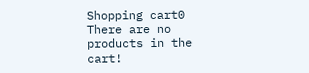Shopping cart0
There are no products in the cart!